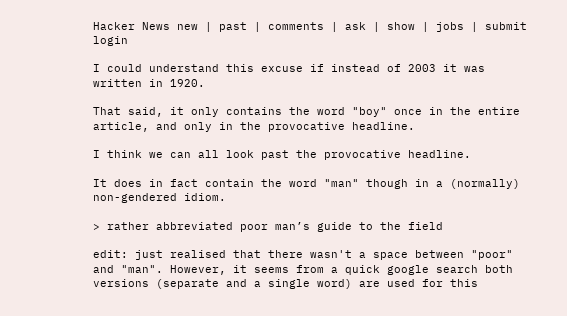Hacker News new | past | comments | ask | show | jobs | submit login

I could understand this excuse if instead of 2003 it was written in 1920.

That said, it only contains the word "boy" once in the entire article, and only in the provocative headline.

I think we can all look past the provocative headline.

It does in fact contain the word "man" though in a (normally) non-gendered idiom.

> rather abbreviated poor man’s guide to the field

edit: just realised that there wasn't a space between "poor" and "man". However, it seems from a quick google search both versions (separate and a single word) are used for this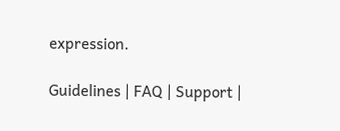expression.

Guidelines | FAQ | Support |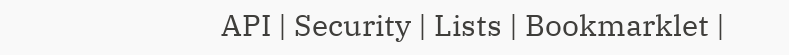API | Security | Lists | Bookmarklet |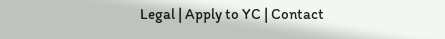Legal | Apply to YC | Contact